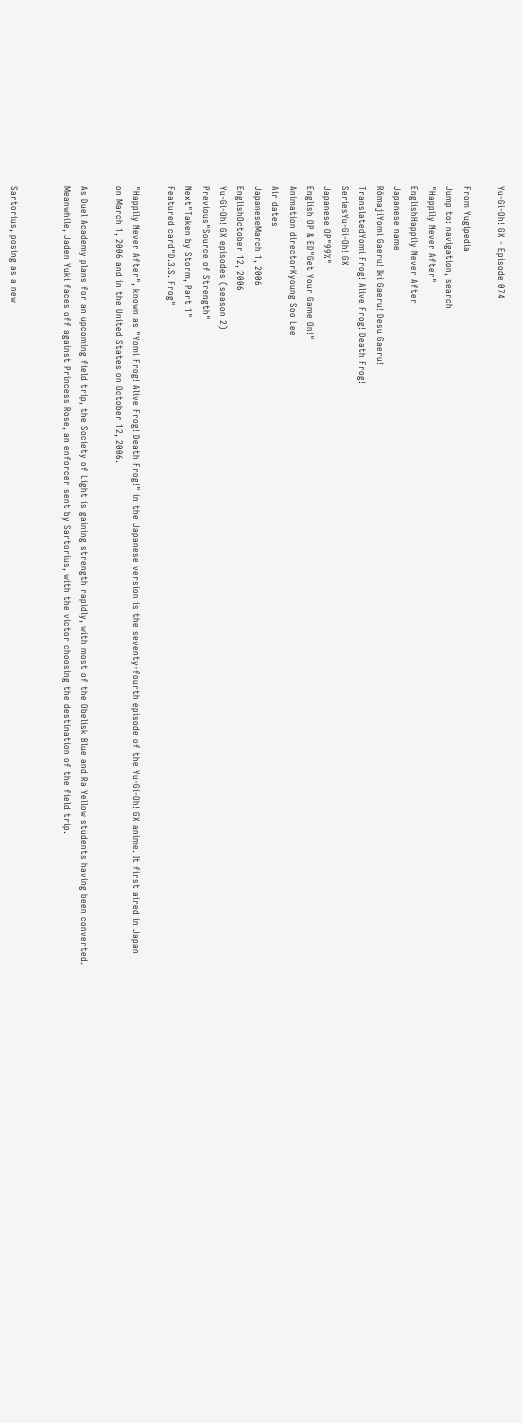Yu-Gi-Oh! GX - Episode 074

From Yugipedia
Jump to: navigation, search
"Happily Never After"
EnglishHappily Never After
Japanese name
RōmajiYomi Gaeru! Iki Gaeru! Desu Gaeru!
TranslatedYomi Frog! Alive Frog! Death Frog!
SeriesYu-Gi-Oh! GX
Japanese OP"99%"
English OP & ED"Get Your Game On!"
Animation directorKyoung Soo Lee
Air dates
JapaneseMarch 1, 2006
EnglishOctober 12, 2006
Yu-Gi-Oh! GX episodes (season 2)
Previous"Source of Strength"
Next"Taken by Storm, Part 1"
Featured card"D.3.S. Frog"

"Happily Never After", known as "Yomi Frog! Alive Frog! Death Frog!" in the Japanese version is the seventy-fourth episode of the Yu-Gi-Oh! GX anime. It first aired in Japan on March 1, 2006 and in the United States on October 12, 2006.

As Duel Academy plans for an upcoming field trip, the Society of Light is gaining strength rapidly, with most of the Obelisk Blue and Ra Yellow students having been converted. Meanwhile, Jaden Yuki faces off against Princess Rose, an enforcer sent by Sartorius, with the victor choosing the destination of the field trip.


Sartorius, posing as a new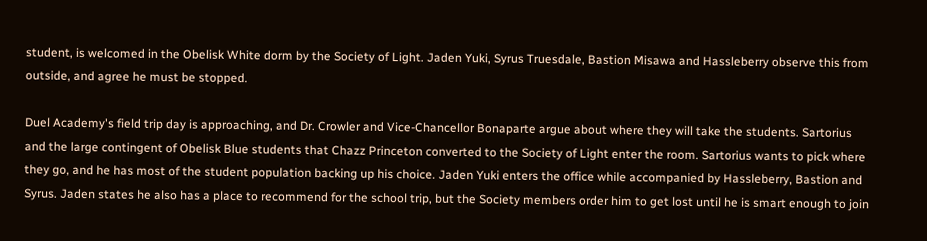student, is welcomed in the Obelisk White dorm by the Society of Light. Jaden Yuki, Syrus Truesdale, Bastion Misawa and Hassleberry observe this from outside, and agree he must be stopped.

Duel Academy's field trip day is approaching, and Dr. Crowler and Vice-Chancellor Bonaparte argue about where they will take the students. Sartorius and the large contingent of Obelisk Blue students that Chazz Princeton converted to the Society of Light enter the room. Sartorius wants to pick where they go, and he has most of the student population backing up his choice. Jaden Yuki enters the office while accompanied by Hassleberry, Bastion and Syrus. Jaden states he also has a place to recommend for the school trip, but the Society members order him to get lost until he is smart enough to join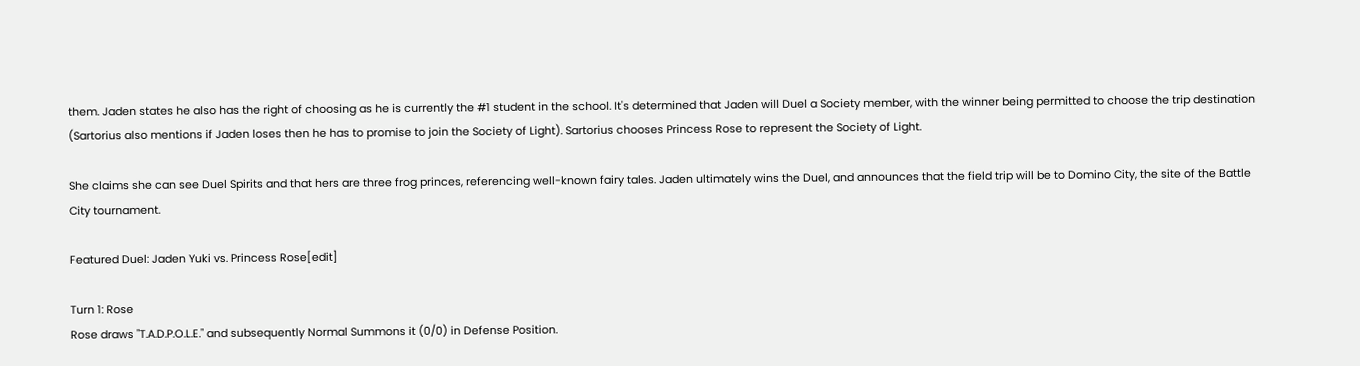them. Jaden states he also has the right of choosing as he is currently the #1 student in the school. It's determined that Jaden will Duel a Society member, with the winner being permitted to choose the trip destination (Sartorius also mentions if Jaden loses then he has to promise to join the Society of Light). Sartorius chooses Princess Rose to represent the Society of Light.

She claims she can see Duel Spirits and that hers are three frog princes, referencing well-known fairy tales. Jaden ultimately wins the Duel, and announces that the field trip will be to Domino City, the site of the Battle City tournament.

Featured Duel: Jaden Yuki vs. Princess Rose[edit]

Turn 1: Rose
Rose draws "T.A.D.P.O.L.E." and subsequently Normal Summons it (0/0) in Defense Position.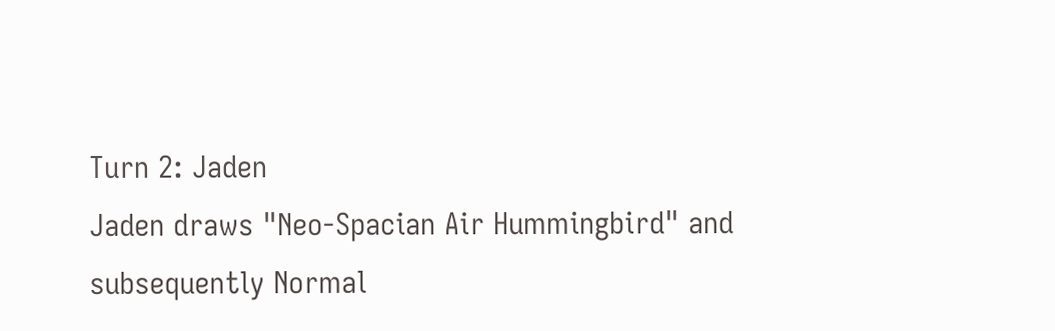Turn 2: Jaden
Jaden draws "Neo-Spacian Air Hummingbird" and subsequently Normal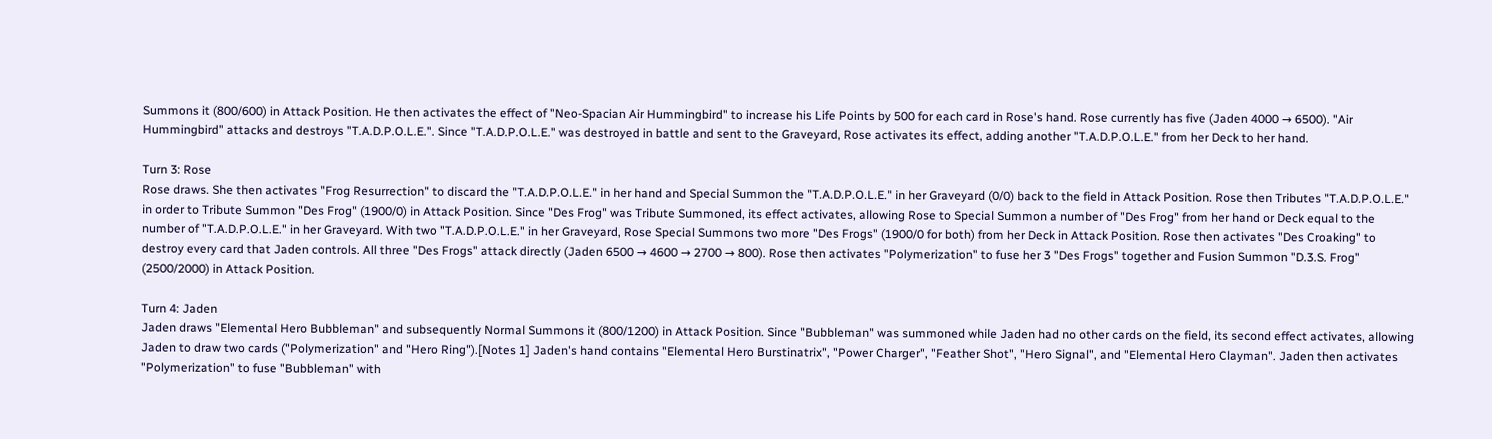Summons it (800/600) in Attack Position. He then activates the effect of "Neo-Spacian Air Hummingbird" to increase his Life Points by 500 for each card in Rose's hand. Rose currently has five (Jaden 4000 → 6500). "Air Hummingbird" attacks and destroys "T.A.D.P.O.L.E.". Since "T.A.D.P.O.L.E." was destroyed in battle and sent to the Graveyard, Rose activates its effect, adding another "T.A.D.P.O.L.E." from her Deck to her hand.

Turn 3: Rose
Rose draws. She then activates "Frog Resurrection" to discard the "T.A.D.P.O.L.E." in her hand and Special Summon the "T.A.D.P.O.L.E." in her Graveyard (0/0) back to the field in Attack Position. Rose then Tributes "T.A.D.P.O.L.E." in order to Tribute Summon "Des Frog" (1900/0) in Attack Position. Since "Des Frog" was Tribute Summoned, its effect activates, allowing Rose to Special Summon a number of "Des Frog" from her hand or Deck equal to the number of "T.A.D.P.O.L.E." in her Graveyard. With two "T.A.D.P.O.L.E." in her Graveyard, Rose Special Summons two more "Des Frogs" (1900/0 for both) from her Deck in Attack Position. Rose then activates "Des Croaking" to destroy every card that Jaden controls. All three "Des Frogs" attack directly (Jaden 6500 → 4600 → 2700 → 800). Rose then activates "Polymerization" to fuse her 3 "Des Frogs" together and Fusion Summon "D.3.S. Frog" (2500/2000) in Attack Position.

Turn 4: Jaden
Jaden draws "Elemental Hero Bubbleman" and subsequently Normal Summons it (800/1200) in Attack Position. Since "Bubbleman" was summoned while Jaden had no other cards on the field, its second effect activates, allowing Jaden to draw two cards ("Polymerization" and "Hero Ring").[Notes 1] Jaden's hand contains "Elemental Hero Burstinatrix", "Power Charger", "Feather Shot", "Hero Signal", and "Elemental Hero Clayman". Jaden then activates "Polymerization" to fuse "Bubbleman" with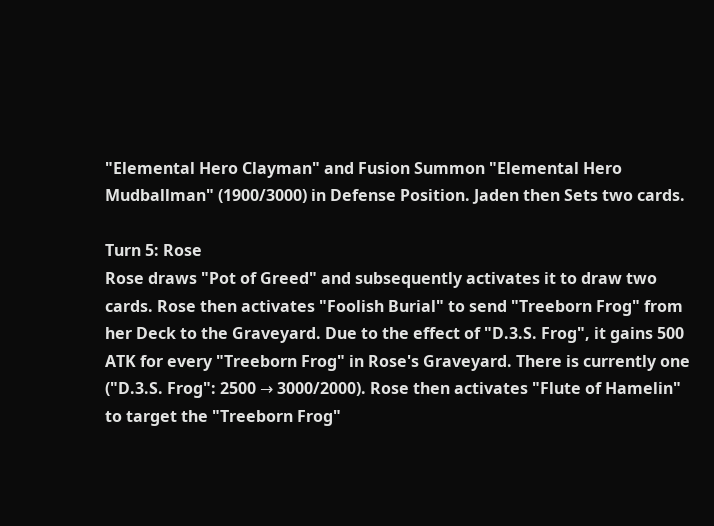"Elemental Hero Clayman" and Fusion Summon "Elemental Hero Mudballman" (1900/3000) in Defense Position. Jaden then Sets two cards.

Turn 5: Rose
Rose draws "Pot of Greed" and subsequently activates it to draw two cards. Rose then activates "Foolish Burial" to send "Treeborn Frog" from her Deck to the Graveyard. Due to the effect of "D.3.S. Frog", it gains 500 ATK for every "Treeborn Frog" in Rose's Graveyard. There is currently one ("D.3.S. Frog": 2500 → 3000/2000). Rose then activates "Flute of Hamelin" to target the "Treeborn Frog"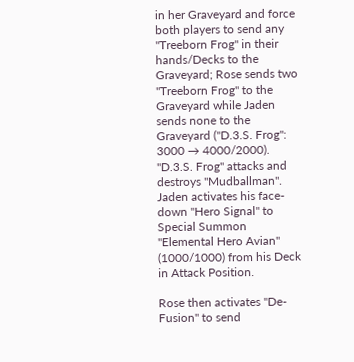in her Graveyard and force both players to send any "Treeborn Frog" in their hands/Decks to the Graveyard; Rose sends two "Treeborn Frog" to the Graveyard while Jaden sends none to the Graveyard ("D.3.S. Frog": 3000 → 4000/2000). "D.3.S. Frog" attacks and destroys "Mudballman". Jaden activates his face-down "Hero Signal" to Special Summon "Elemental Hero Avian" (1000/1000) from his Deck in Attack Position.

Rose then activates "De-Fusion" to send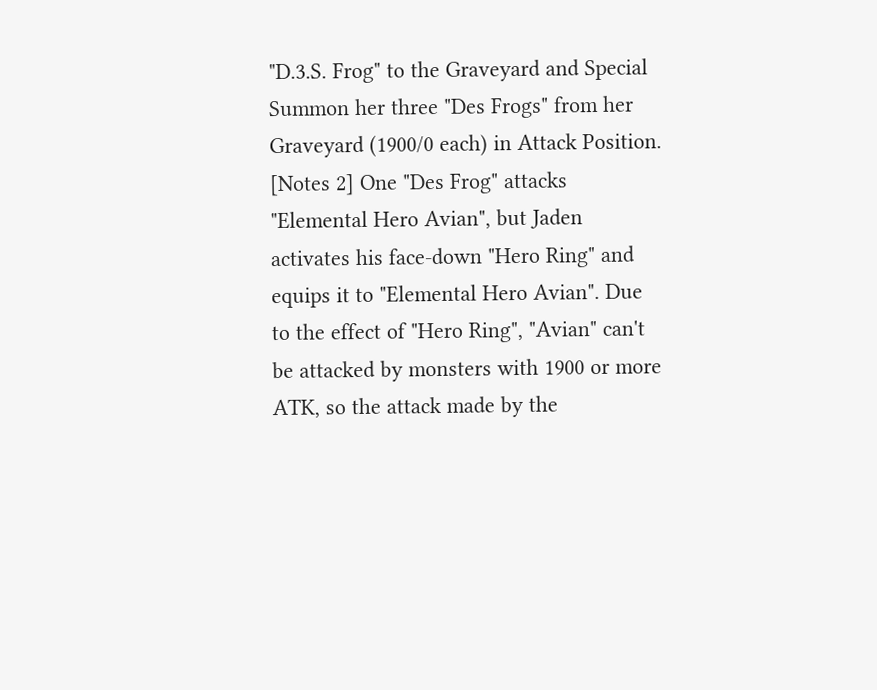"D.3.S. Frog" to the Graveyard and Special Summon her three "Des Frogs" from her Graveyard (1900/0 each) in Attack Position. [Notes 2] One "Des Frog" attacks "Elemental Hero Avian", but Jaden activates his face-down "Hero Ring" and equips it to "Elemental Hero Avian". Due to the effect of "Hero Ring", "Avian" can't be attacked by monsters with 1900 or more ATK, so the attack made by the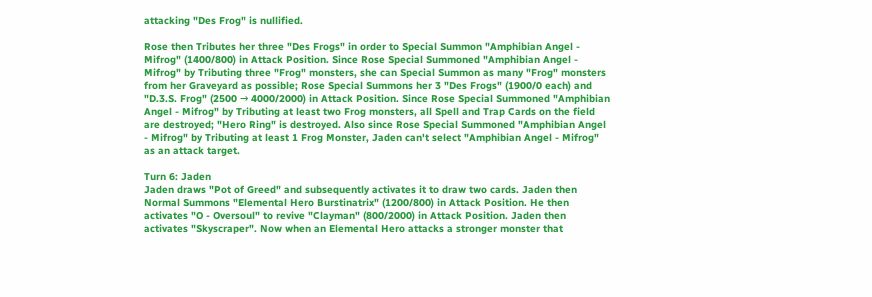attacking "Des Frog" is nullified.

Rose then Tributes her three "Des Frogs" in order to Special Summon "Amphibian Angel - Mifrog" (1400/800) in Attack Position. Since Rose Special Summoned "Amphibian Angel - Mifrog" by Tributing three "Frog" monsters, she can Special Summon as many "Frog" monsters from her Graveyard as possible; Rose Special Summons her 3 "Des Frogs" (1900/0 each) and "D.3.S. Frog" (2500 → 4000/2000) in Attack Position. Since Rose Special Summoned "Amphibian Angel - Mifrog" by Tributing at least two Frog monsters, all Spell and Trap Cards on the field are destroyed; "Hero Ring" is destroyed. Also since Rose Special Summoned "Amphibian Angel - Mifrog" by Tributing at least 1 Frog Monster, Jaden can't select "Amphibian Angel - Mifrog" as an attack target.

Turn 6: Jaden
Jaden draws "Pot of Greed" and subsequently activates it to draw two cards. Jaden then Normal Summons "Elemental Hero Burstinatrix" (1200/800) in Attack Position. He then activates "O - Oversoul" to revive "Clayman" (800/2000) in Attack Position. Jaden then activates "Skyscraper". Now when an Elemental Hero attacks a stronger monster that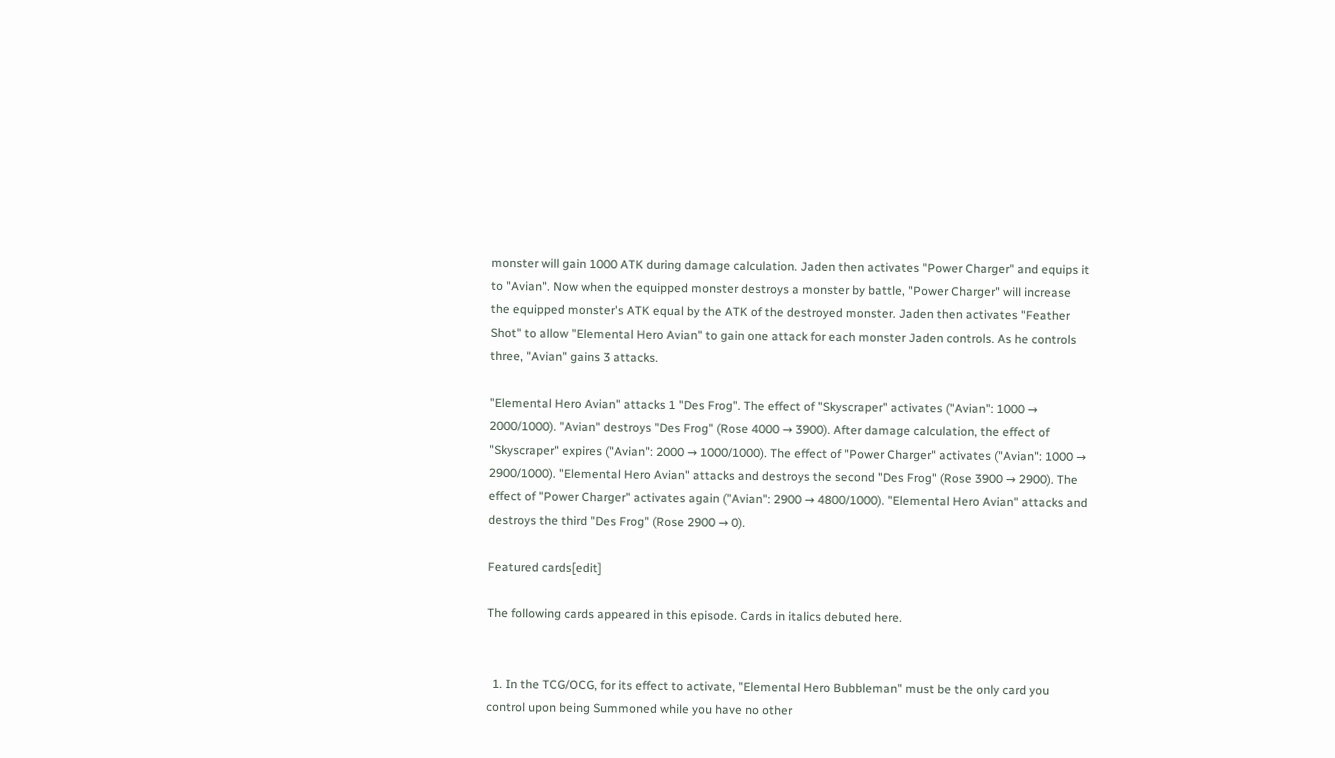monster will gain 1000 ATK during damage calculation. Jaden then activates "Power Charger" and equips it to "Avian". Now when the equipped monster destroys a monster by battle, "Power Charger" will increase the equipped monster's ATK equal by the ATK of the destroyed monster. Jaden then activates "Feather Shot" to allow "Elemental Hero Avian" to gain one attack for each monster Jaden controls. As he controls three, "Avian" gains 3 attacks.

"Elemental Hero Avian" attacks 1 "Des Frog". The effect of "Skyscraper" activates ("Avian": 1000 → 2000/1000). "Avian" destroys "Des Frog" (Rose 4000 → 3900). After damage calculation, the effect of "Skyscraper" expires ("Avian": 2000 → 1000/1000). The effect of "Power Charger" activates ("Avian": 1000 → 2900/1000). "Elemental Hero Avian" attacks and destroys the second "Des Frog" (Rose 3900 → 2900). The effect of "Power Charger" activates again ("Avian": 2900 → 4800/1000). "Elemental Hero Avian" attacks and destroys the third "Des Frog" (Rose 2900 → 0).

Featured cards[edit]

The following cards appeared in this episode. Cards in italics debuted here.


  1. In the TCG/OCG, for its effect to activate, "Elemental Hero Bubbleman" must be the only card you control upon being Summoned while you have no other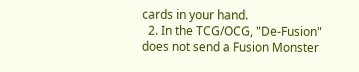cards in your hand.
  2. In the TCG/OCG, "De-Fusion" does not send a Fusion Monster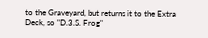to the Graveyard, but returns it to the Extra Deck, so "D.3.S. Frog"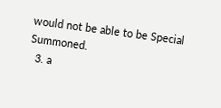would not be able to be Special Summoned.
  3. a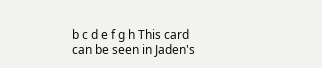b c d e f g h This card can be seen in Jaden's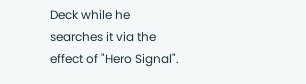Deck while he searches it via the effect of "Hero Signal".